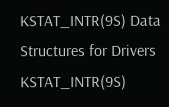KSTAT_INTR(9S) Data Structures for Drivers KSTAT_INTR(9S)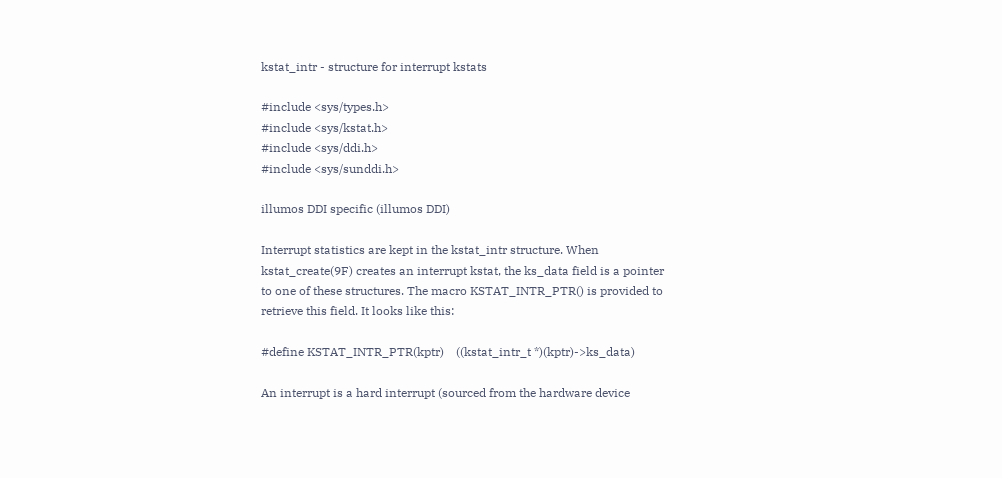kstat_intr - structure for interrupt kstats

#include <sys/types.h>
#include <sys/kstat.h>
#include <sys/ddi.h>
#include <sys/sunddi.h>

illumos DDI specific (illumos DDI)

Interrupt statistics are kept in the kstat_intr structure. When kstat_create(9F) creates an interrupt kstat, the ks_data field is a pointer to one of these structures. The macro KSTAT_INTR_PTR() is provided to retrieve this field. It looks like this:

#define KSTAT_INTR_PTR(kptr)    ((kstat_intr_t *)(kptr)->ks_data)

An interrupt is a hard interrupt (sourced from the hardware device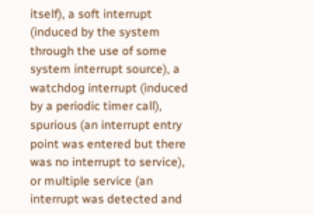itself), a soft interrupt (induced by the system through the use of some system interrupt source), a watchdog interrupt (induced by a periodic timer call), spurious (an interrupt entry point was entered but there was no interrupt to service), or multiple service (an interrupt was detected and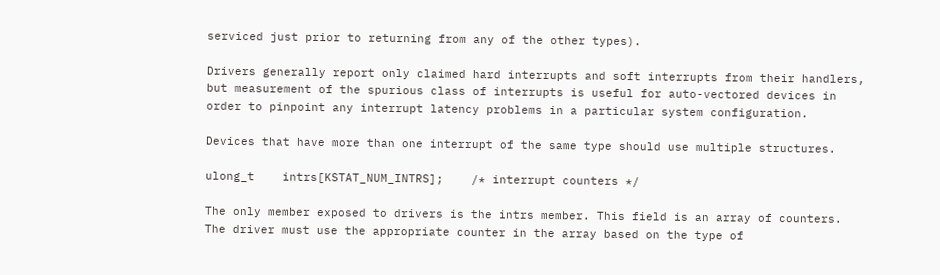serviced just prior to returning from any of the other types).

Drivers generally report only claimed hard interrupts and soft interrupts from their handlers, but measurement of the spurious class of interrupts is useful for auto-vectored devices in order to pinpoint any interrupt latency problems in a particular system configuration.

Devices that have more than one interrupt of the same type should use multiple structures.

ulong_t    intrs[KSTAT_NUM_INTRS];    /* interrupt counters */

The only member exposed to drivers is the intrs member. This field is an array of counters. The driver must use the appropriate counter in the array based on the type of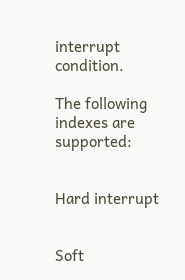interrupt condition.

The following indexes are supported:


Hard interrupt


Soft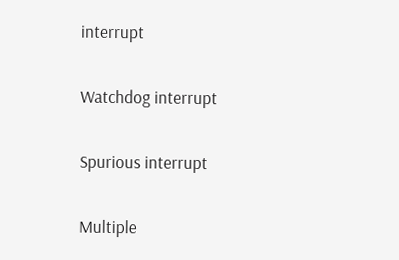interrupt


Watchdog interrupt


Spurious interrupt


Multiple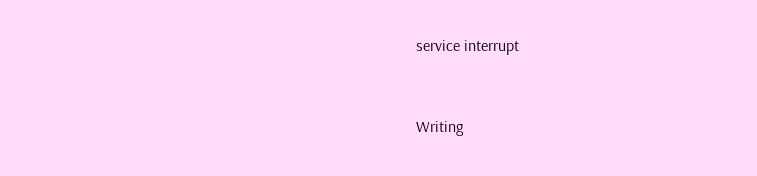service interrupt


Writing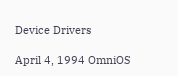Device Drivers

April 4, 1994 OmniOS